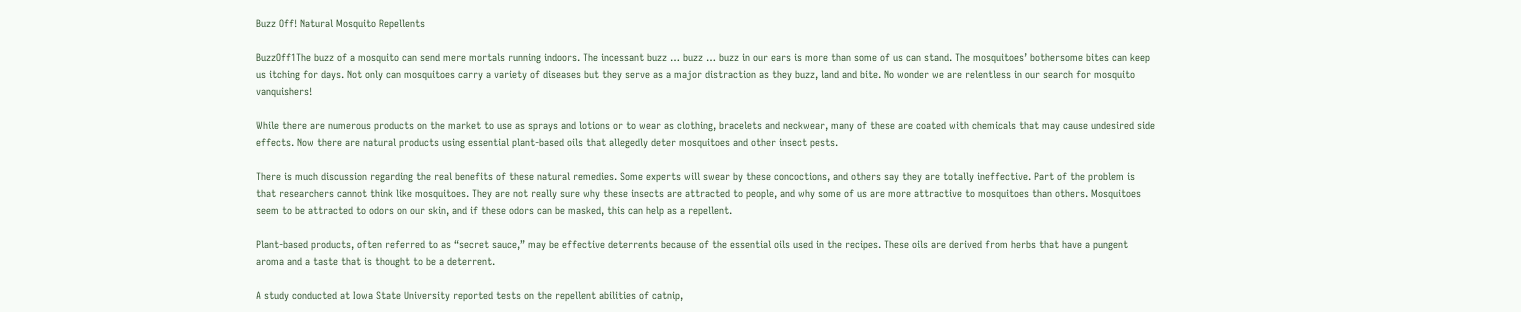Buzz Off! Natural Mosquito Repellents

BuzzOff1The buzz of a mosquito can send mere mortals running indoors. The incessant buzz … buzz … buzz in our ears is more than some of us can stand. The mosquitoes’ bothersome bites can keep us itching for days. Not only can mosquitoes carry a variety of diseases but they serve as a major distraction as they buzz, land and bite. No wonder we are relentless in our search for mosquito vanquishers!

While there are numerous products on the market to use as sprays and lotions or to wear as clothing, bracelets and neckwear, many of these are coated with chemicals that may cause undesired side effects. Now there are natural products using essential plant-based oils that allegedly deter mosquitoes and other insect pests.

There is much discussion regarding the real benefits of these natural remedies. Some experts will swear by these concoctions, and others say they are totally ineffective. Part of the problem is that researchers cannot think like mosquitoes. They are not really sure why these insects are attracted to people, and why some of us are more attractive to mosquitoes than others. Mosquitoes seem to be attracted to odors on our skin, and if these odors can be masked, this can help as a repellent.

Plant-based products, often referred to as “secret sauce,” may be effective deterrents because of the essential oils used in the recipes. These oils are derived from herbs that have a pungent aroma and a taste that is thought to be a deterrent.

A study conducted at Iowa State University reported tests on the repellent abilities of catnip,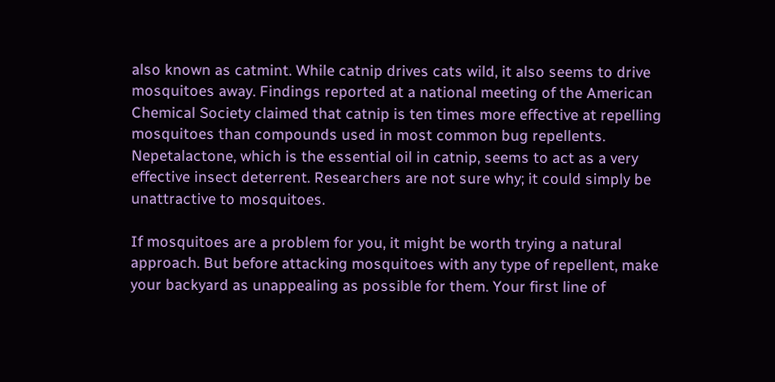also known as catmint. While catnip drives cats wild, it also seems to drive mosquitoes away. Findings reported at a national meeting of the American Chemical Society claimed that catnip is ten times more effective at repelling mosquitoes than compounds used in most common bug repellents. Nepetalactone, which is the essential oil in catnip, seems to act as a very effective insect deterrent. Researchers are not sure why; it could simply be unattractive to mosquitoes.

If mosquitoes are a problem for you, it might be worth trying a natural approach. But before attacking mosquitoes with any type of repellent, make your backyard as unappealing as possible for them. Your first line of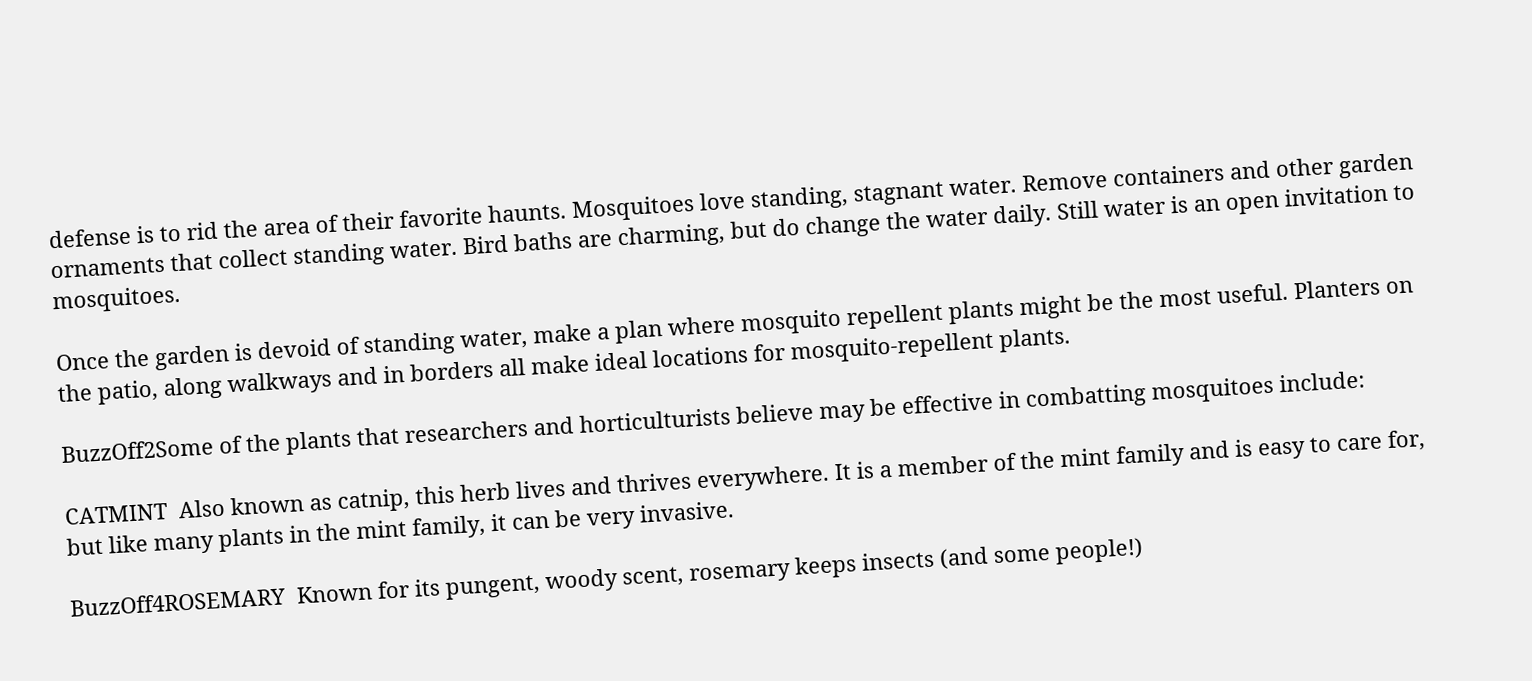defense is to rid the area of their favorite haunts. Mosquitoes love standing, stagnant water. Remove containers and other garden ornaments that collect standing water. Bird baths are charming, but do change the water daily. Still water is an open invitation to mosquitoes.

Once the garden is devoid of standing water, make a plan where mosquito repellent plants might be the most useful. Planters on the patio, along walkways and in borders all make ideal locations for mosquito-repellent plants.

BuzzOff2Some of the plants that researchers and horticulturists believe may be effective in combatting mosquitoes include:

CATMINT  Also known as catnip, this herb lives and thrives everywhere. It is a member of the mint family and is easy to care for, but like many plants in the mint family, it can be very invasive.

BuzzOff4ROSEMARY  Known for its pungent, woody scent, rosemary keeps insects (and some people!)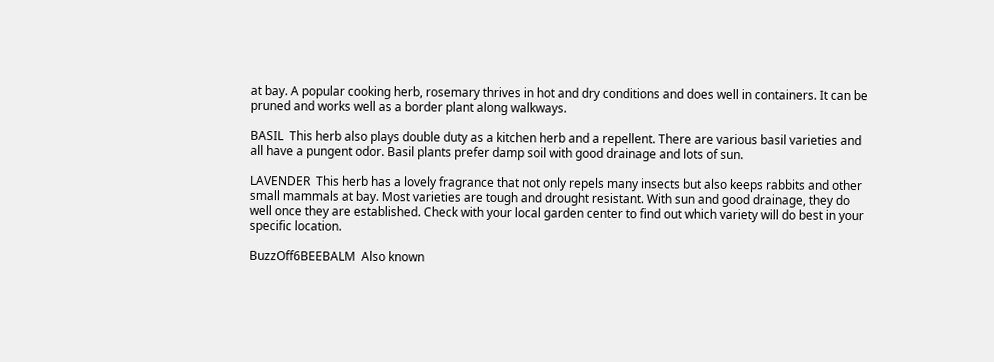at bay. A popular cooking herb, rosemary thrives in hot and dry conditions and does well in containers. It can be pruned and works well as a border plant along walkways.

BASIL  This herb also plays double duty as a kitchen herb and a repellent. There are various basil varieties and all have a pungent odor. Basil plants prefer damp soil with good drainage and lots of sun.

LAVENDER  This herb has a lovely fragrance that not only repels many insects but also keeps rabbits and other small mammals at bay. Most varieties are tough and drought resistant. With sun and good drainage, they do well once they are established. Check with your local garden center to find out which variety will do best in your specific location.

BuzzOff6BEEBALM  Also known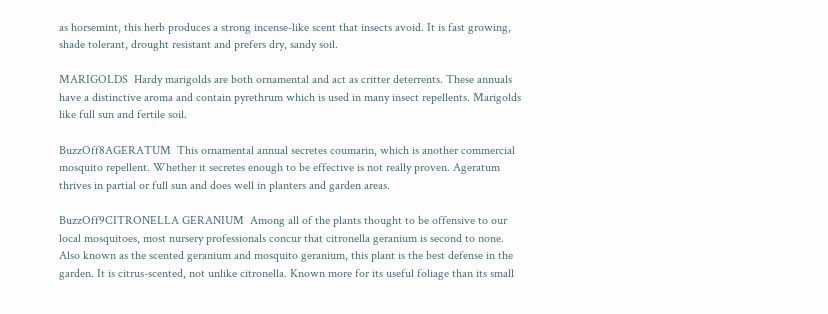as horsemint, this herb produces a strong incense-like scent that insects avoid. It is fast growing, shade tolerant, drought resistant and prefers dry, sandy soil.

MARIGOLDS  Hardy marigolds are both ornamental and act as critter deterrents. These annuals have a distinctive aroma and contain pyrethrum which is used in many insect repellents. Marigolds like full sun and fertile soil.

BuzzOff8AGERATUM  This ornamental annual secretes coumarin, which is another commercial mosquito repellent. Whether it secretes enough to be effective is not really proven. Ageratum thrives in partial or full sun and does well in planters and garden areas.

BuzzOff9CITRONELLA GERANIUM  Among all of the plants thought to be offensive to our local mosquitoes, most nursery professionals concur that citronella geranium is second to none. Also known as the scented geranium and mosquito geranium, this plant is the best defense in the garden. It is citrus-scented, not unlike citronella. Known more for its useful foliage than its small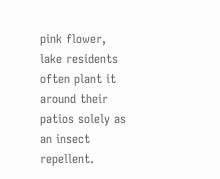pink flower, lake residents often plant it around their patios solely as an insect repellent.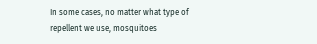In some cases, no matter what type of repellent we use, mosquitoes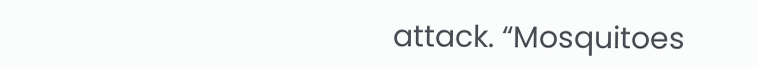attack. “Mosquitoes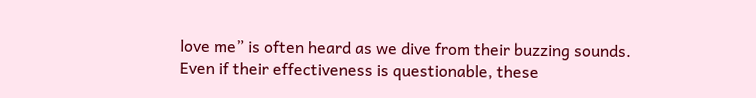love me” is often heard as we dive from their buzzing sounds. Even if their effectiveness is questionable, these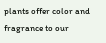plants offer color and fragrance to our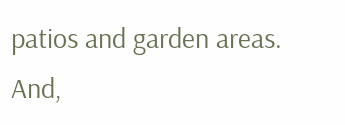patios and garden areas. And,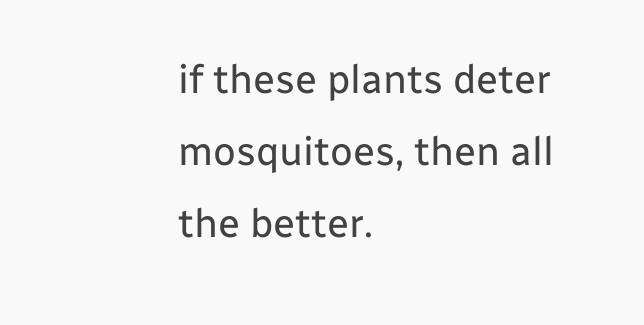if these plants deter mosquitoes, then all the better.